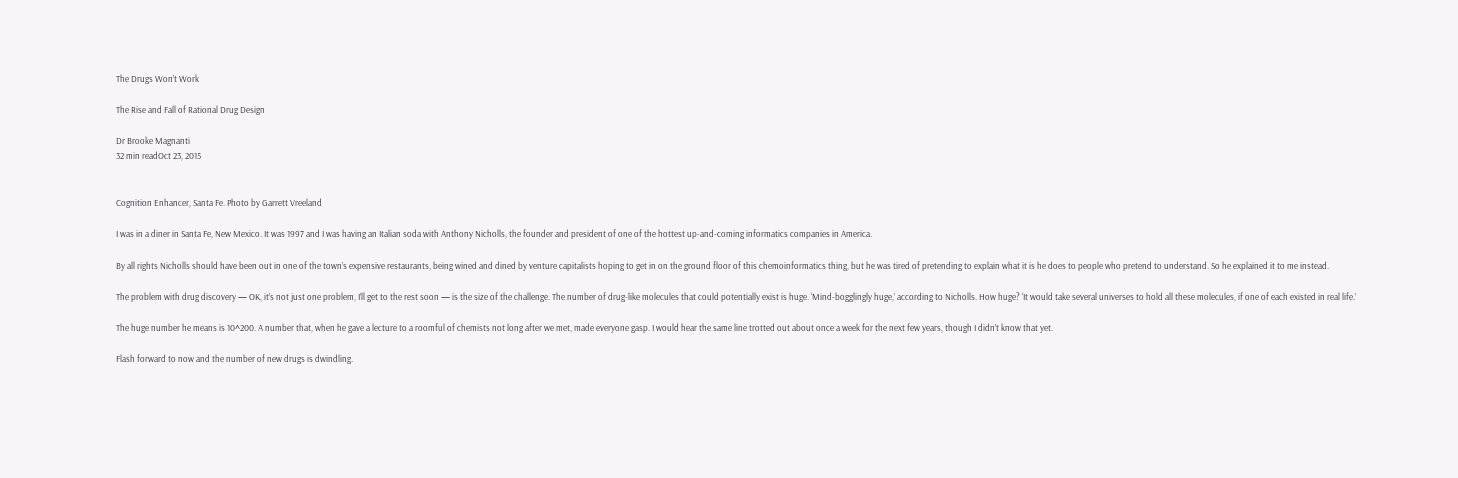The Drugs Won’t Work

The Rise and Fall of Rational Drug Design

Dr Brooke Magnanti
32 min readOct 23, 2015


Cognition Enhancer, Santa Fe. Photo by Garrett Vreeland

I was in a diner in Santa Fe, New Mexico. It was 1997 and I was having an Italian soda with Anthony Nicholls, the founder and president of one of the hottest up-and-coming informatics companies in America.

By all rights Nicholls should have been out in one of the town’s expensive restaurants, being wined and dined by venture capitalists hoping to get in on the ground floor of this chemoinformatics thing, but he was tired of pretending to explain what it is he does to people who pretend to understand. So he explained it to me instead.

The problem with drug discovery — OK, it’s not just one problem, I’ll get to the rest soon — is the size of the challenge. The number of drug-like molecules that could potentially exist is huge. ‘Mind-bogglingly huge,’ according to Nicholls. How huge? ‘It would take several universes to hold all these molecules, if one of each existed in real life.’

The huge number he means is 10^200. A number that, when he gave a lecture to a roomful of chemists not long after we met, made everyone gasp. I would hear the same line trotted out about once a week for the next few years, though I didn’t know that yet.

Flash forward to now and the number of new drugs is dwindling.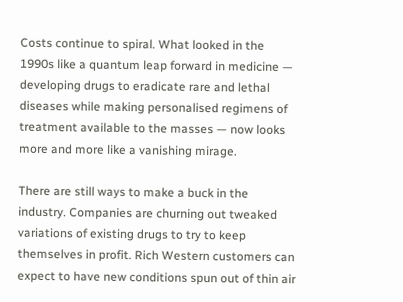Costs continue to spiral. What looked in the 1990s like a quantum leap forward in medicine — developing drugs to eradicate rare and lethal diseases while making personalised regimens of treatment available to the masses — now looks more and more like a vanishing mirage.

There are still ways to make a buck in the industry. Companies are churning out tweaked variations of existing drugs to try to keep themselves in profit. Rich Western customers can expect to have new conditions spun out of thin air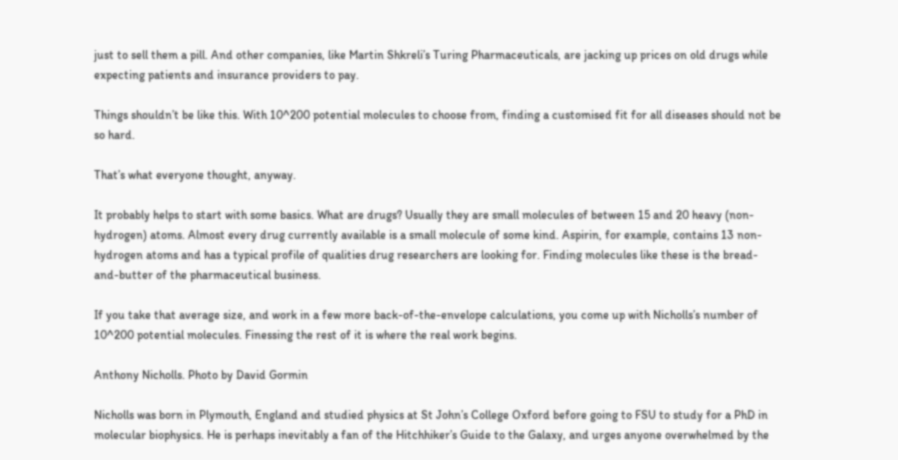just to sell them a pill. And other companies, like Martin Shkreli’s Turing Pharmaceuticals, are jacking up prices on old drugs while expecting patients and insurance providers to pay.

Things shouldn’t be like this. With 10^200 potential molecules to choose from, finding a customised fit for all diseases should not be so hard.

That’s what everyone thought, anyway.

It probably helps to start with some basics. What are drugs? Usually they are small molecules of between 15 and 20 heavy (non-hydrogen) atoms. Almost every drug currently available is a small molecule of some kind. Aspirin, for example, contains 13 non-hydrogen atoms and has a typical profile of qualities drug researchers are looking for. Finding molecules like these is the bread-and-butter of the pharmaceutical business.

If you take that average size, and work in a few more back-of-the-envelope calculations, you come up with Nicholls’s number of 10^200 potential molecules. Finessing the rest of it is where the real work begins.

Anthony Nicholls. Photo by David Gormin

Nicholls was born in Plymouth, England and studied physics at St John’s College Oxford before going to FSU to study for a PhD in molecular biophysics. He is perhaps inevitably a fan of the Hitchhiker’s Guide to the Galaxy, and urges anyone overwhelmed by the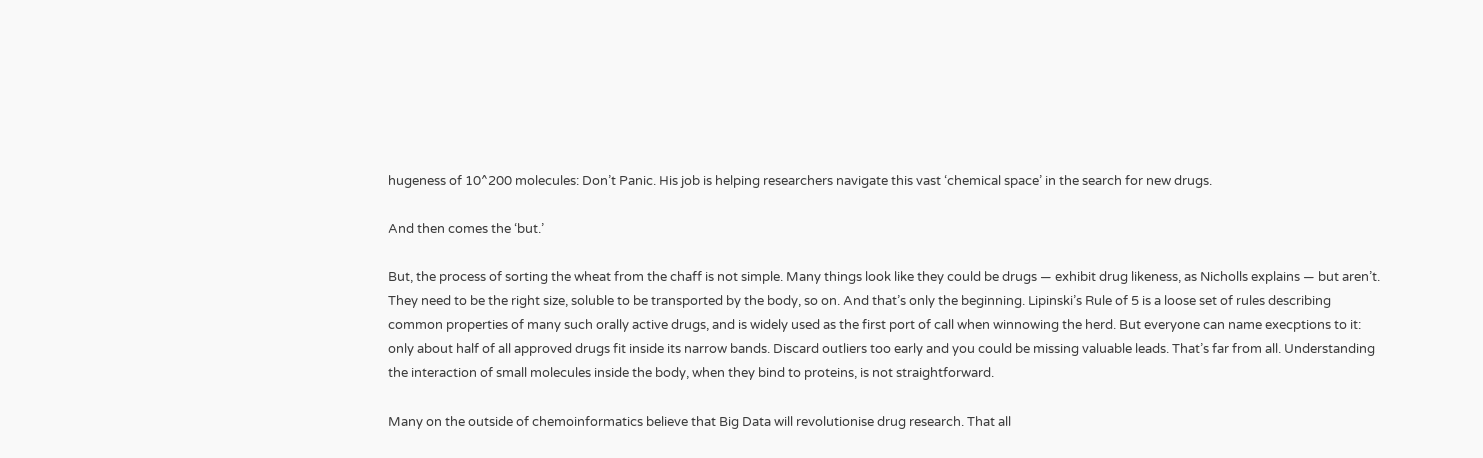hugeness of 10^200 molecules: Don’t Panic. His job is helping researchers navigate this vast ‘chemical space’ in the search for new drugs.

And then comes the ‘but.’

But, the process of sorting the wheat from the chaff is not simple. Many things look like they could be drugs — exhibit drug likeness, as Nicholls explains — but aren’t. They need to be the right size, soluble to be transported by the body, so on. And that’s only the beginning. Lipinski’s Rule of 5 is a loose set of rules describing common properties of many such orally active drugs, and is widely used as the first port of call when winnowing the herd. But everyone can name execptions to it: only about half of all approved drugs fit inside its narrow bands. Discard outliers too early and you could be missing valuable leads. That’s far from all. Understanding the interaction of small molecules inside the body, when they bind to proteins, is not straightforward.

Many on the outside of chemoinformatics believe that Big Data will revolutionise drug research. That all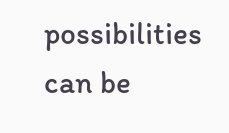possibilities can be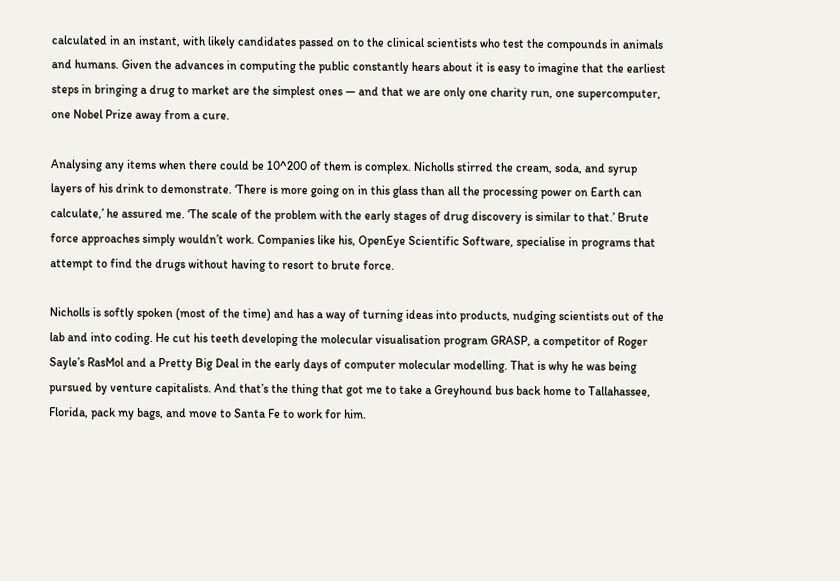calculated in an instant, with likely candidates passed on to the clinical scientists who test the compounds in animals and humans. Given the advances in computing the public constantly hears about it is easy to imagine that the earliest steps in bringing a drug to market are the simplest ones — and that we are only one charity run, one supercomputer, one Nobel Prize away from a cure.

Analysing any items when there could be 10^200 of them is complex. Nicholls stirred the cream, soda, and syrup layers of his drink to demonstrate. ‘There is more going on in this glass than all the processing power on Earth can calculate,’ he assured me. ‘The scale of the problem with the early stages of drug discovery is similar to that.’ Brute force approaches simply wouldn’t work. Companies like his, OpenEye Scientific Software, specialise in programs that attempt to find the drugs without having to resort to brute force.

Nicholls is softly spoken (most of the time) and has a way of turning ideas into products, nudging scientists out of the lab and into coding. He cut his teeth developing the molecular visualisation program GRASP, a competitor of Roger Sayle’s RasMol and a Pretty Big Deal in the early days of computer molecular modelling. That is why he was being pursued by venture capitalists. And that’s the thing that got me to take a Greyhound bus back home to Tallahassee, Florida, pack my bags, and move to Santa Fe to work for him.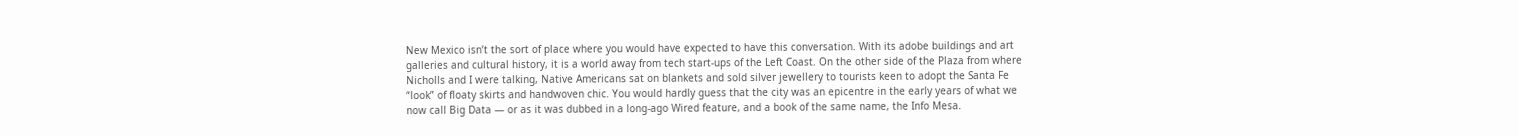New Mexico isn’t the sort of place where you would have expected to have this conversation. With its adobe buildings and art galleries and cultural history, it is a world away from tech start-ups of the Left Coast. On the other side of the Plaza from where Nicholls and I were talking, Native Americans sat on blankets and sold silver jewellery to tourists keen to adopt the Santa Fe “look” of floaty skirts and handwoven chic. You would hardly guess that the city was an epicentre in the early years of what we now call Big Data — or as it was dubbed in a long-ago Wired feature, and a book of the same name, the Info Mesa.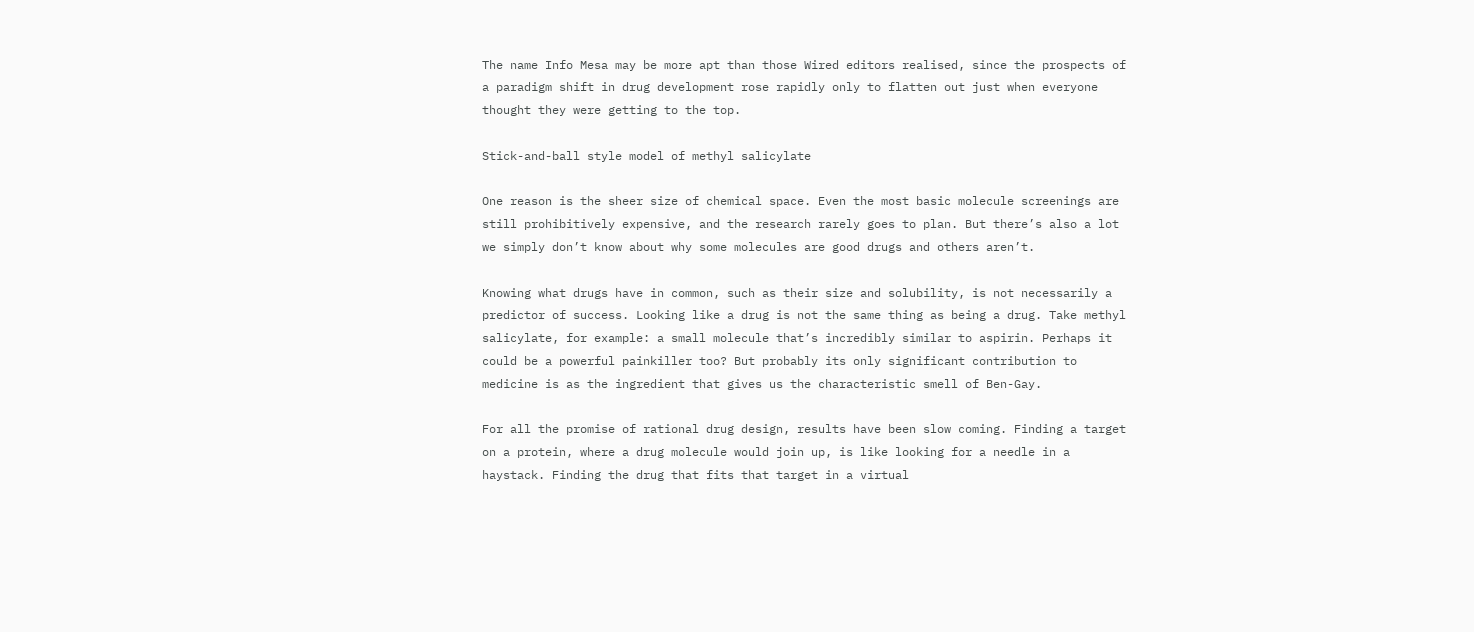The name Info Mesa may be more apt than those Wired editors realised, since the prospects of a paradigm shift in drug development rose rapidly only to flatten out just when everyone thought they were getting to the top.

Stick-and-ball style model of methyl salicylate

One reason is the sheer size of chemical space. Even the most basic molecule screenings are still prohibitively expensive, and the research rarely goes to plan. But there’s also a lot we simply don’t know about why some molecules are good drugs and others aren’t.

Knowing what drugs have in common, such as their size and solubility, is not necessarily a predictor of success. Looking like a drug is not the same thing as being a drug. Take methyl salicylate, for example: a small molecule that’s incredibly similar to aspirin. Perhaps it could be a powerful painkiller too? But probably its only significant contribution to medicine is as the ingredient that gives us the characteristic smell of Ben-Gay.

For all the promise of rational drug design, results have been slow coming. Finding a target on a protein, where a drug molecule would join up, is like looking for a needle in a haystack. Finding the drug that fits that target in a virtual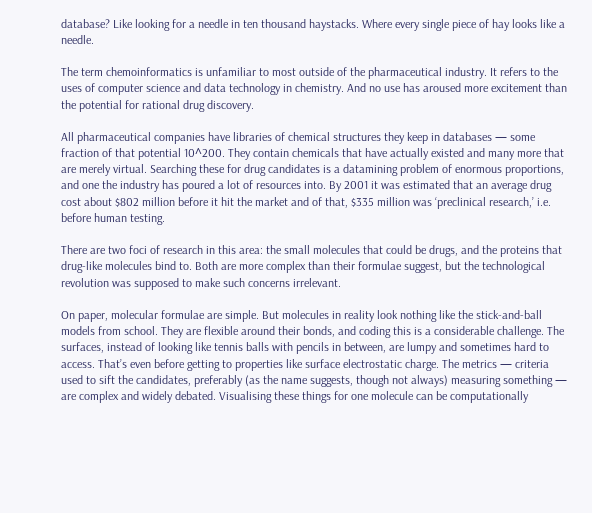database? Like looking for a needle in ten thousand haystacks. Where every single piece of hay looks like a needle.

The term chemoinformatics is unfamiliar to most outside of the pharmaceutical industry. It refers to the uses of computer science and data technology in chemistry. And no use has aroused more excitement than the potential for rational drug discovery.

All pharmaceutical companies have libraries of chemical structures they keep in databases — some fraction of that potential 10^200. They contain chemicals that have actually existed and many more that are merely virtual. Searching these for drug candidates is a datamining problem of enormous proportions, and one the industry has poured a lot of resources into. By 2001 it was estimated that an average drug cost about $802 million before it hit the market and of that, $335 million was ‘preclinical research,’ i.e. before human testing.

There are two foci of research in this area: the small molecules that could be drugs, and the proteins that drug-like molecules bind to. Both are more complex than their formulae suggest, but the technological revolution was supposed to make such concerns irrelevant.

On paper, molecular formulae are simple. But molecules in reality look nothing like the stick-and-ball models from school. They are flexible around their bonds, and coding this is a considerable challenge. The surfaces, instead of looking like tennis balls with pencils in between, are lumpy and sometimes hard to access. That’s even before getting to properties like surface electrostatic charge. The metrics — criteria used to sift the candidates, preferably (as the name suggests, though not always) measuring something — are complex and widely debated. Visualising these things for one molecule can be computationally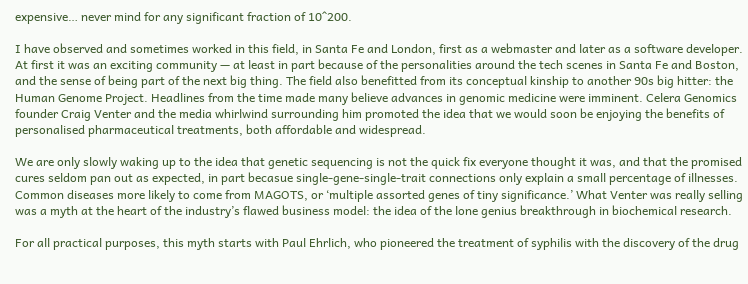expensive… never mind for any significant fraction of 10^200.

I have observed and sometimes worked in this field, in Santa Fe and London, first as a webmaster and later as a software developer. At first it was an exciting community — at least in part because of the personalities around the tech scenes in Santa Fe and Boston, and the sense of being part of the next big thing. The field also benefitted from its conceptual kinship to another 90s big hitter: the Human Genome Project. Headlines from the time made many believe advances in genomic medicine were imminent. Celera Genomics founder Craig Venter and the media whirlwind surrounding him promoted the idea that we would soon be enjoying the benefits of personalised pharmaceutical treatments, both affordable and widespread.

We are only slowly waking up to the idea that genetic sequencing is not the quick fix everyone thought it was, and that the promised cures seldom pan out as expected, in part becasue single-gene-single-trait connections only explain a small percentage of illnesses. Common diseases more likely to come from MAGOTS, or ‘multiple assorted genes of tiny significance.’ What Venter was really selling was a myth at the heart of the industry’s flawed business model: the idea of the lone genius breakthrough in biochemical research.

For all practical purposes, this myth starts with Paul Ehrlich, who pioneered the treatment of syphilis with the discovery of the drug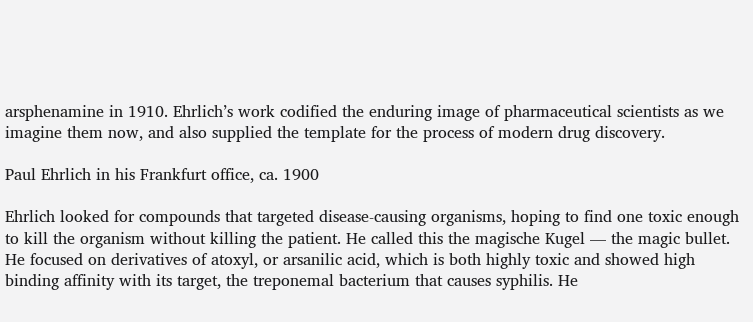arsphenamine in 1910. Ehrlich’s work codified the enduring image of pharmaceutical scientists as we imagine them now, and also supplied the template for the process of modern drug discovery.

Paul Ehrlich in his Frankfurt office, ca. 1900

Ehrlich looked for compounds that targeted disease-causing organisms, hoping to find one toxic enough to kill the organism without killing the patient. He called this the magische Kugel — the magic bullet. He focused on derivatives of atoxyl, or arsanilic acid, which is both highly toxic and showed high binding affinity with its target, the treponemal bacterium that causes syphilis. He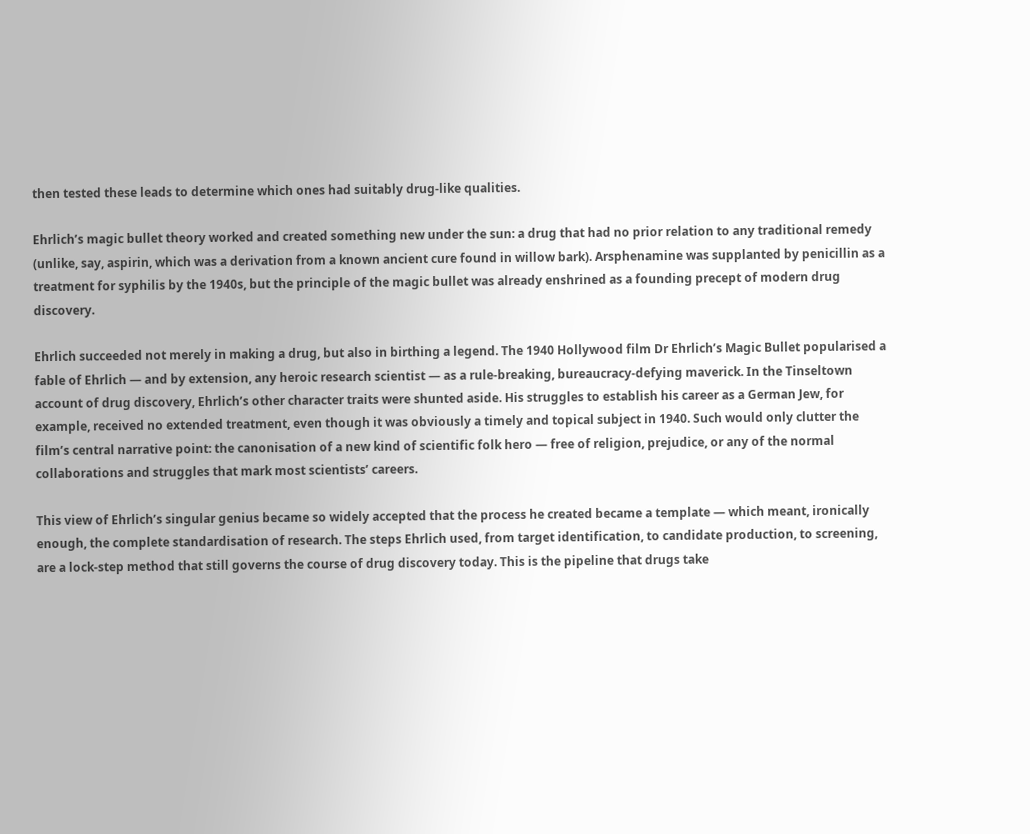then tested these leads to determine which ones had suitably drug-like qualities.

Ehrlich’s magic bullet theory worked and created something new under the sun: a drug that had no prior relation to any traditional remedy (unlike, say, aspirin, which was a derivation from a known ancient cure found in willow bark). Arsphenamine was supplanted by penicillin as a treatment for syphilis by the 1940s, but the principle of the magic bullet was already enshrined as a founding precept of modern drug discovery.

Ehrlich succeeded not merely in making a drug, but also in birthing a legend. The 1940 Hollywood film Dr Ehrlich’s Magic Bullet popularised a fable of Ehrlich — and by extension, any heroic research scientist — as a rule-breaking, bureaucracy-defying maverick. In the Tinseltown account of drug discovery, Ehrlich’s other character traits were shunted aside. His struggles to establish his career as a German Jew, for example, received no extended treatment, even though it was obviously a timely and topical subject in 1940. Such would only clutter the film’s central narrative point: the canonisation of a new kind of scientific folk hero — free of religion, prejudice, or any of the normal collaborations and struggles that mark most scientists’ careers.

This view of Ehrlich’s singular genius became so widely accepted that the process he created became a template — which meant, ironically enough, the complete standardisation of research. The steps Ehrlich used, from target identification, to candidate production, to screening, are a lock-step method that still governs the course of drug discovery today. This is the pipeline that drugs take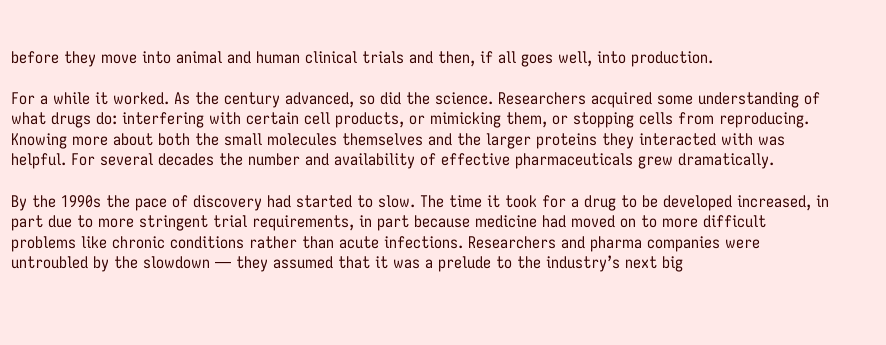before they move into animal and human clinical trials and then, if all goes well, into production.

For a while it worked. As the century advanced, so did the science. Researchers acquired some understanding of what drugs do: interfering with certain cell products, or mimicking them, or stopping cells from reproducing. Knowing more about both the small molecules themselves and the larger proteins they interacted with was helpful. For several decades the number and availability of effective pharmaceuticals grew dramatically.

By the 1990s the pace of discovery had started to slow. The time it took for a drug to be developed increased, in part due to more stringent trial requirements, in part because medicine had moved on to more difficult problems like chronic conditions rather than acute infections. Researchers and pharma companies were untroubled by the slowdown — they assumed that it was a prelude to the industry’s next big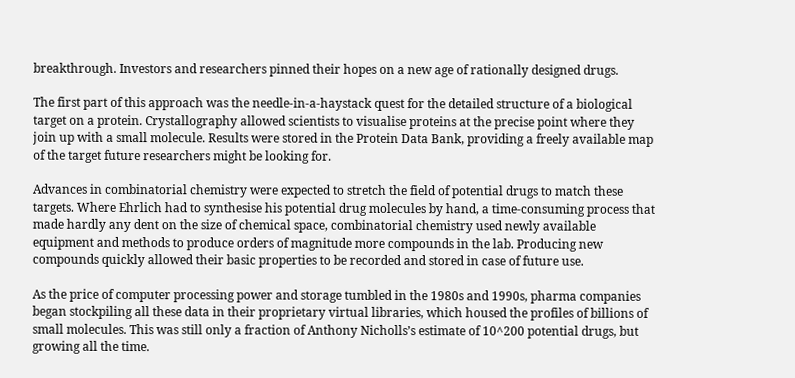breakthrough. Investors and researchers pinned their hopes on a new age of rationally designed drugs.

The first part of this approach was the needle-in-a-haystack quest for the detailed structure of a biological target on a protein. Crystallography allowed scientists to visualise proteins at the precise point where they join up with a small molecule. Results were stored in the Protein Data Bank, providing a freely available map of the target future researchers might be looking for.

Advances in combinatorial chemistry were expected to stretch the field of potential drugs to match these targets. Where Ehrlich had to synthesise his potential drug molecules by hand, a time-consuming process that made hardly any dent on the size of chemical space, combinatorial chemistry used newly available equipment and methods to produce orders of magnitude more compounds in the lab. Producing new compounds quickly allowed their basic properties to be recorded and stored in case of future use.

As the price of computer processing power and storage tumbled in the 1980s and 1990s, pharma companies began stockpiling all these data in their proprietary virtual libraries, which housed the profiles of billions of small molecules. This was still only a fraction of Anthony Nicholls’s estimate of 10^200 potential drugs, but growing all the time.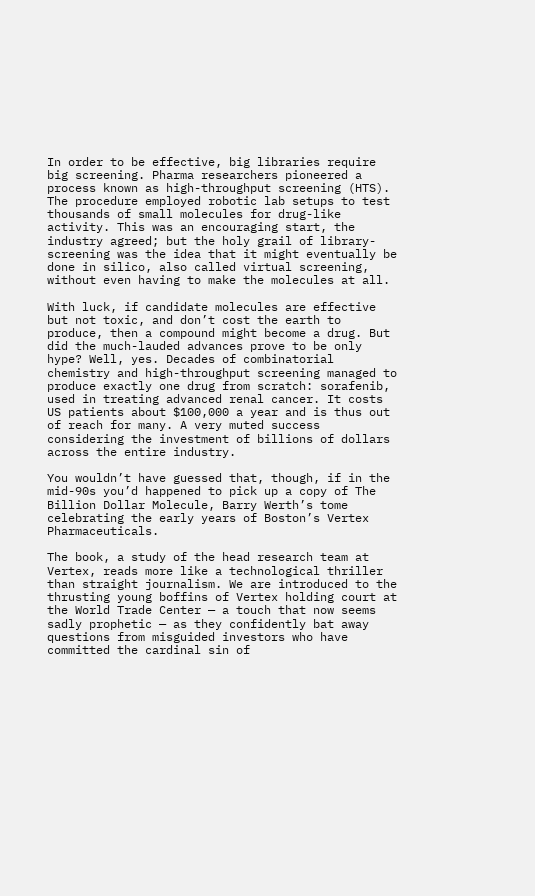In order to be effective, big libraries require big screening. Pharma researchers pioneered a process known as high-throughput screening (HTS). The procedure employed robotic lab setups to test thousands of small molecules for drug-like activity. This was an encouraging start, the industry agreed; but the holy grail of library-screening was the idea that it might eventually be done in silico, also called virtual screening, without even having to make the molecules at all.

With luck, if candidate molecules are effective but not toxic, and don’t cost the earth to produce, then a compound might become a drug. But did the much-lauded advances prove to be only hype? Well, yes. Decades of combinatorial chemistry and high-throughput screening managed to produce exactly one drug from scratch: sorafenib, used in treating advanced renal cancer. It costs US patients about $100,000 a year and is thus out of reach for many. A very muted success considering the investment of billions of dollars across the entire industry.

You wouldn’t have guessed that, though, if in the mid-90s you’d happened to pick up a copy of The Billion Dollar Molecule, Barry Werth’s tome celebrating the early years of Boston’s Vertex Pharmaceuticals.

The book, a study of the head research team at Vertex, reads more like a technological thriller than straight journalism. We are introduced to the thrusting young boffins of Vertex holding court at the World Trade Center — a touch that now seems sadly prophetic — as they confidently bat away questions from misguided investors who have committed the cardinal sin of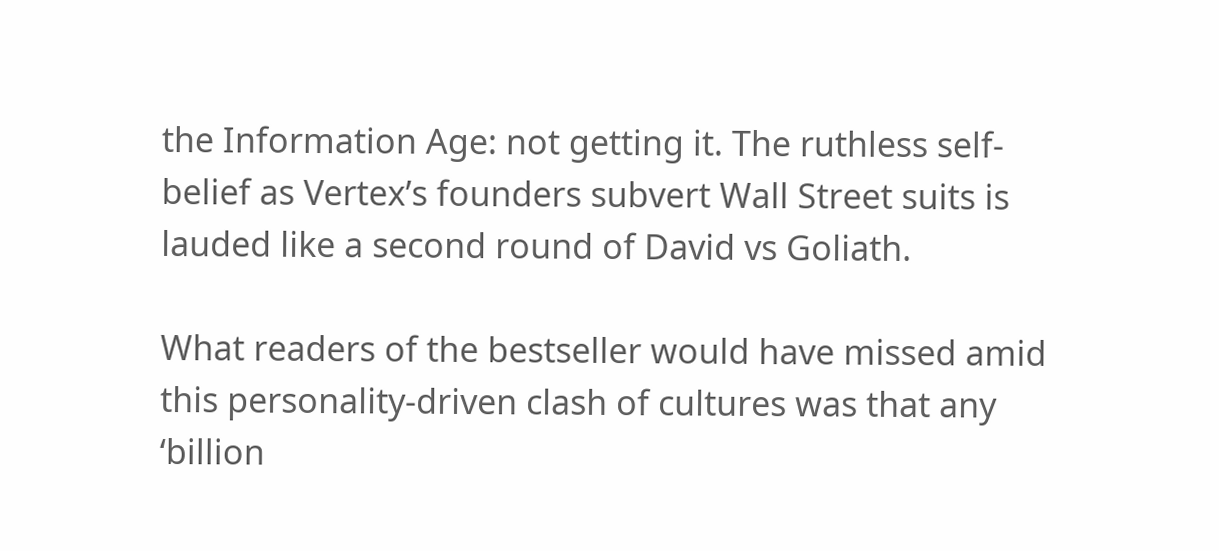the Information Age: not getting it. The ruthless self-belief as Vertex’s founders subvert Wall Street suits is lauded like a second round of David vs Goliath.

What readers of the bestseller would have missed amid this personality-driven clash of cultures was that any ‘billion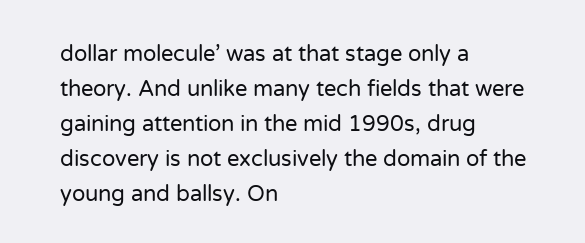dollar molecule’ was at that stage only a theory. And unlike many tech fields that were gaining attention in the mid 1990s, drug discovery is not exclusively the domain of the young and ballsy. On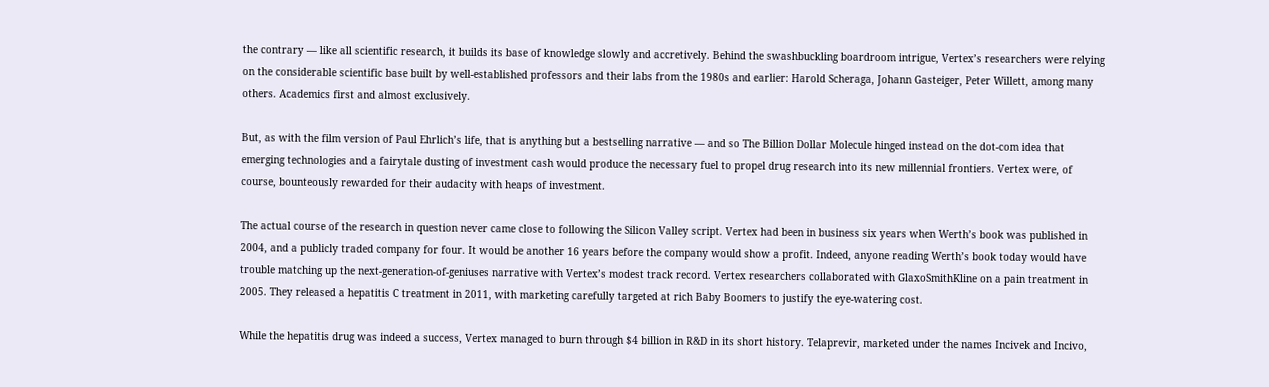the contrary — like all scientific research, it builds its base of knowledge slowly and accretively. Behind the swashbuckling boardroom intrigue, Vertex’s researchers were relying on the considerable scientific base built by well-established professors and their labs from the 1980s and earlier: Harold Scheraga, Johann Gasteiger, Peter Willett, among many others. Academics first and almost exclusively.

But, as with the film version of Paul Ehrlich’s life, that is anything but a bestselling narrative — and so The Billion Dollar Molecule hinged instead on the dot-com idea that emerging technologies and a fairytale dusting of investment cash would produce the necessary fuel to propel drug research into its new millennial frontiers. Vertex were, of course, bounteously rewarded for their audacity with heaps of investment.

The actual course of the research in question never came close to following the Silicon Valley script. Vertex had been in business six years when Werth’s book was published in 2004, and a publicly traded company for four. It would be another 16 years before the company would show a profit. Indeed, anyone reading Werth’s book today would have trouble matching up the next-generation-of-geniuses narrative with Vertex’s modest track record. Vertex researchers collaborated with GlaxoSmithKline on a pain treatment in 2005. They released a hepatitis C treatment in 2011, with marketing carefully targeted at rich Baby Boomers to justify the eye-watering cost.

While the hepatitis drug was indeed a success, Vertex managed to burn through $4 billion in R&D in its short history. Telaprevir, marketed under the names Incivek and Incivo,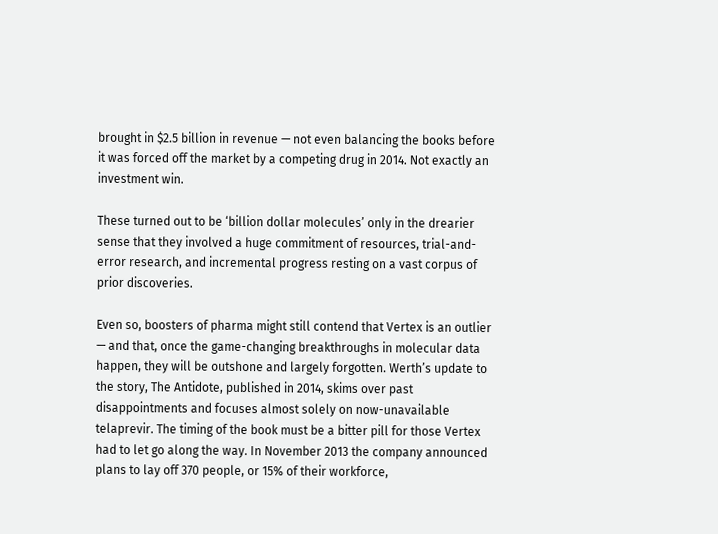brought in $2.5 billion in revenue — not even balancing the books before it was forced off the market by a competing drug in 2014. Not exactly an investment win.

These turned out to be ‘billion dollar molecules’ only in the drearier sense that they involved a huge commitment of resources, trial-and-error research, and incremental progress resting on a vast corpus of prior discoveries.

Even so, boosters of pharma might still contend that Vertex is an outlier — and that, once the game-changing breakthroughs in molecular data happen, they will be outshone and largely forgotten. Werth’s update to the story, The Antidote, published in 2014, skims over past disappointments and focuses almost solely on now-unavailable telaprevir. The timing of the book must be a bitter pill for those Vertex had to let go along the way. In November 2013 the company announced plans to lay off 370 people, or 15% of their workforce,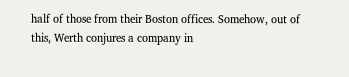half of those from their Boston offices. Somehow, out of this, Werth conjures a company in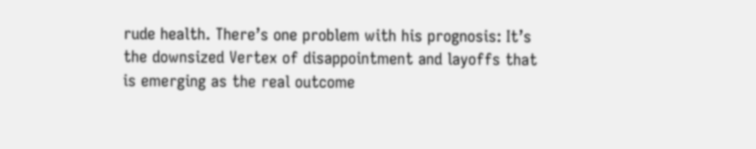rude health. There’s one problem with his prognosis: It’s the downsized Vertex of disappointment and layoffs that is emerging as the real outcome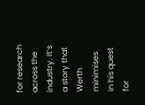for research across the industry. It’s a story that Werth minimises in his quest for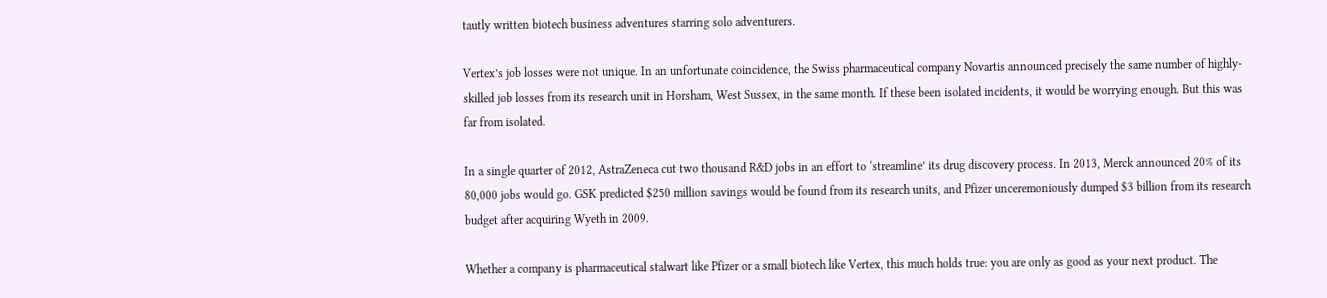tautly written biotech business adventures starring solo adventurers.

Vertex’s job losses were not unique. In an unfortunate coincidence, the Swiss pharmaceutical company Novartis announced precisely the same number of highly-skilled job losses from its research unit in Horsham, West Sussex, in the same month. If these been isolated incidents, it would be worrying enough. But this was far from isolated.

In a single quarter of 2012, AstraZeneca cut two thousand R&D jobs in an effort to ‘streamline’ its drug discovery process. In 2013, Merck announced 20% of its 80,000 jobs would go. GSK predicted $250 million savings would be found from its research units, and Pfizer unceremoniously dumped $3 billion from its research budget after acquiring Wyeth in 2009.

Whether a company is pharmaceutical stalwart like Pfizer or a small biotech like Vertex, this much holds true: you are only as good as your next product. The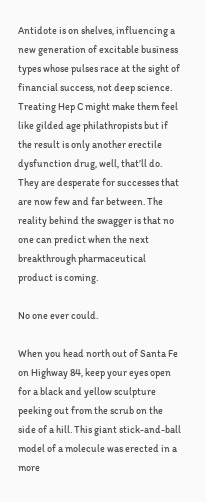Antidote is on shelves, influencing a new generation of excitable business types whose pulses race at the sight of financial success, not deep science. Treating Hep C might make them feel like gilded age philathropists but if the result is only another erectile dysfunction drug, well, that’ll do. They are desperate for successes that are now few and far between. The reality behind the swagger is that no one can predict when the next breakthrough pharmaceutical product is coming.

No one ever could.

When you head north out of Santa Fe on Highway 84, keep your eyes open for a black and yellow sculpture peeking out from the scrub on the side of a hill. This giant stick-and-ball model of a molecule was erected in a more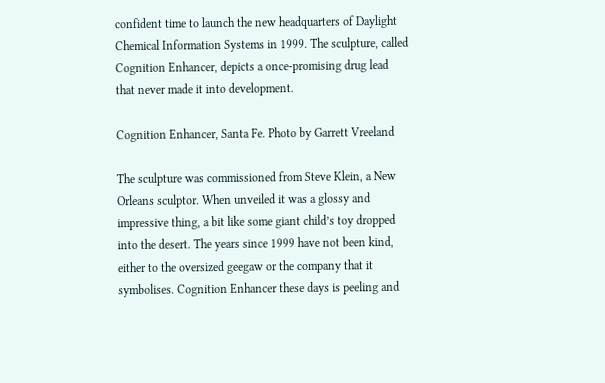confident time to launch the new headquarters of Daylight Chemical Information Systems in 1999. The sculpture, called Cognition Enhancer, depicts a once-promising drug lead that never made it into development.

Cognition Enhancer, Santa Fe. Photo by Garrett Vreeland

The sculpture was commissioned from Steve Klein, a New Orleans sculptor. When unveiled it was a glossy and impressive thing, a bit like some giant child’s toy dropped into the desert. The years since 1999 have not been kind, either to the oversized geegaw or the company that it symbolises. Cognition Enhancer these days is peeling and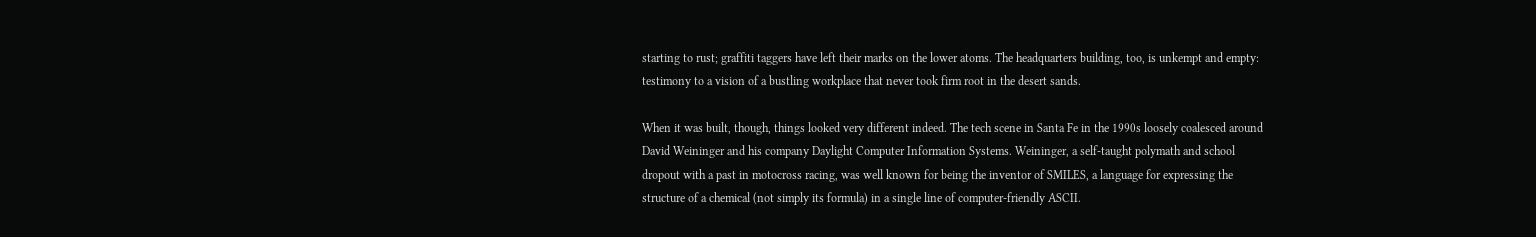starting to rust; graffiti taggers have left their marks on the lower atoms. The headquarters building, too, is unkempt and empty: testimony to a vision of a bustling workplace that never took firm root in the desert sands.

When it was built, though, things looked very different indeed. The tech scene in Santa Fe in the 1990s loosely coalesced around David Weininger and his company Daylight Computer Information Systems. Weininger, a self-taught polymath and school dropout with a past in motocross racing, was well known for being the inventor of SMILES, a language for expressing the structure of a chemical (not simply its formula) in a single line of computer-friendly ASCII.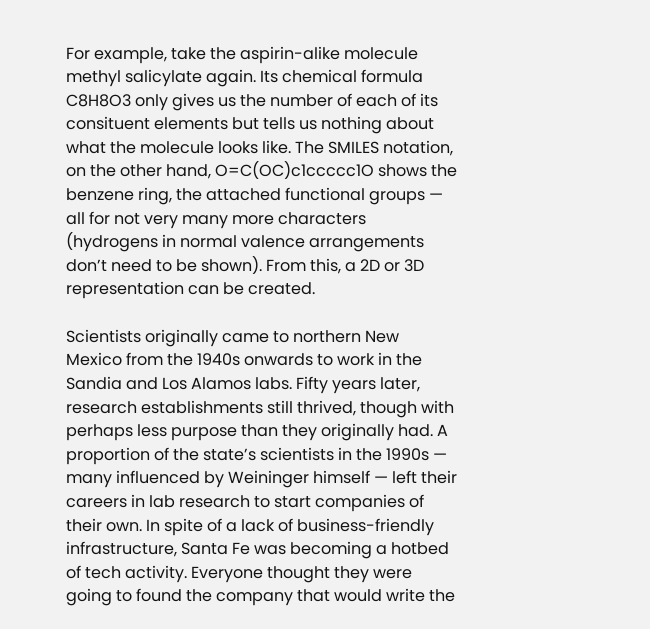For example, take the aspirin-alike molecule methyl salicylate again. Its chemical formula C8H8O3 only gives us the number of each of its consituent elements but tells us nothing about what the molecule looks like. The SMILES notation, on the other hand, O=C(OC)c1ccccc1O shows the benzene ring, the attached functional groups — all for not very many more characters (hydrogens in normal valence arrangements don’t need to be shown). From this, a 2D or 3D representation can be created.

Scientists originally came to northern New Mexico from the 1940s onwards to work in the Sandia and Los Alamos labs. Fifty years later, research establishments still thrived, though with perhaps less purpose than they originally had. A proportion of the state’s scientists in the 1990s — many influenced by Weininger himself — left their careers in lab research to start companies of their own. In spite of a lack of business-friendly infrastructure, Santa Fe was becoming a hotbed of tech activity. Everyone thought they were going to found the company that would write the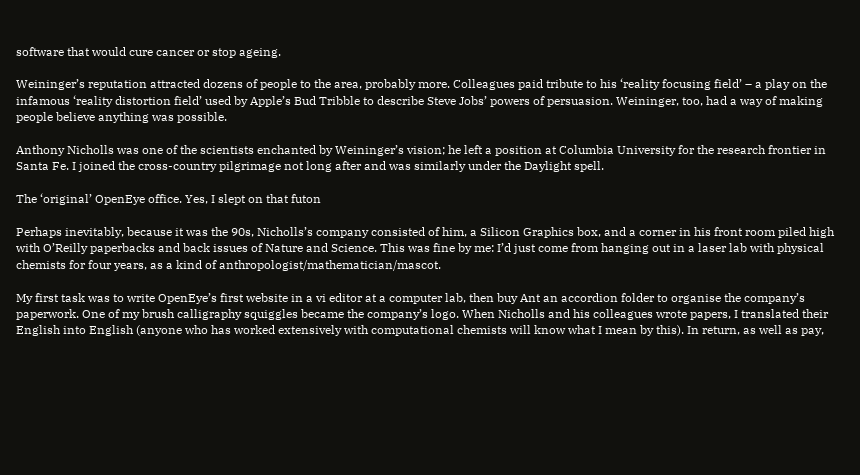software that would cure cancer or stop ageing.

Weininger’s reputation attracted dozens of people to the area, probably more. Colleagues paid tribute to his ‘reality focusing field’ – a play on the infamous ‘reality distortion field’ used by Apple’s Bud Tribble to describe Steve Jobs’ powers of persuasion. Weininger, too, had a way of making people believe anything was possible.

Anthony Nicholls was one of the scientists enchanted by Weininger’s vision; he left a position at Columbia University for the research frontier in Santa Fe. I joined the cross-country pilgrimage not long after and was similarly under the Daylight spell.

The ‘original’ OpenEye office. Yes, I slept on that futon

Perhaps inevitably, because it was the 90s, Nicholls’s company consisted of him, a Silicon Graphics box, and a corner in his front room piled high with O’Reilly paperbacks and back issues of Nature and Science. This was fine by me: I’d just come from hanging out in a laser lab with physical chemists for four years, as a kind of anthropologist/mathematician/mascot.

My first task was to write OpenEye’s first website in a vi editor at a computer lab, then buy Ant an accordion folder to organise the company’s paperwork. One of my brush calligraphy squiggles became the company’s logo. When Nicholls and his colleagues wrote papers, I translated their English into English (anyone who has worked extensively with computational chemists will know what I mean by this). In return, as well as pay,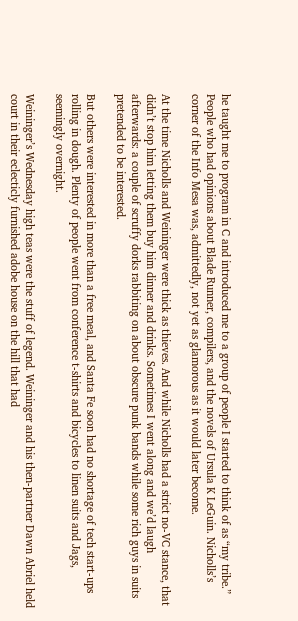he taught me to program in C and introduced me to a group of people I started to think of as “my tribe.” People who had opinions about Blade Runner, compilers, and the novels of Ursula K LeGuin. Nicholls’s corner of the Info Mesa was, admittedly, not yet as glamorous as it would later become.

At the time Nicholls and Weininger were thick as thieves. And while Nicholls had a strict no-VC stance, that didn’t stop him letting them buy him dinner and drinks. Sometimes I went along and we’d laugh afterwards: a couple of scruffy dorks rabbiting on about obscure punk bands while some rich guys in suits pretended to be interested.

But others were interested in more than a free meal, and Santa Fe soon had no shortage of tech start-ups rolling in dough. Plenty of people went from conference t-shirts and bicycles to linen suits and Jags, seemingly overnight.

Weininger’s Wednesday high teas were the stuff of legend. Weininger and his then-partner Dawn Abriel held court in their eclecticly furnished adobe house on the hill that had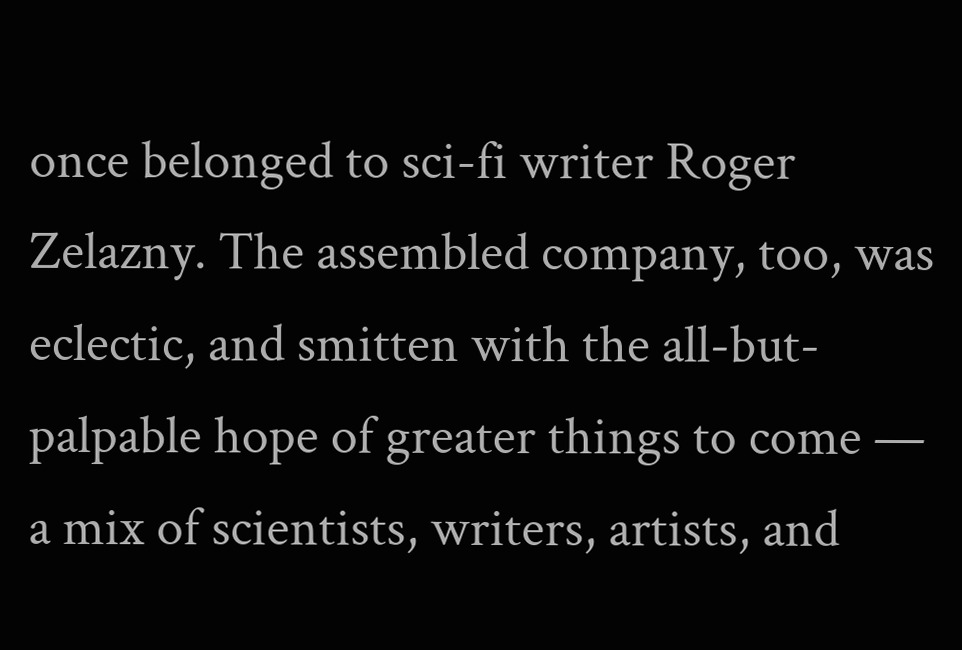once belonged to sci-fi writer Roger Zelazny. The assembled company, too, was eclectic, and smitten with the all-but-palpable hope of greater things to come — a mix of scientists, writers, artists, and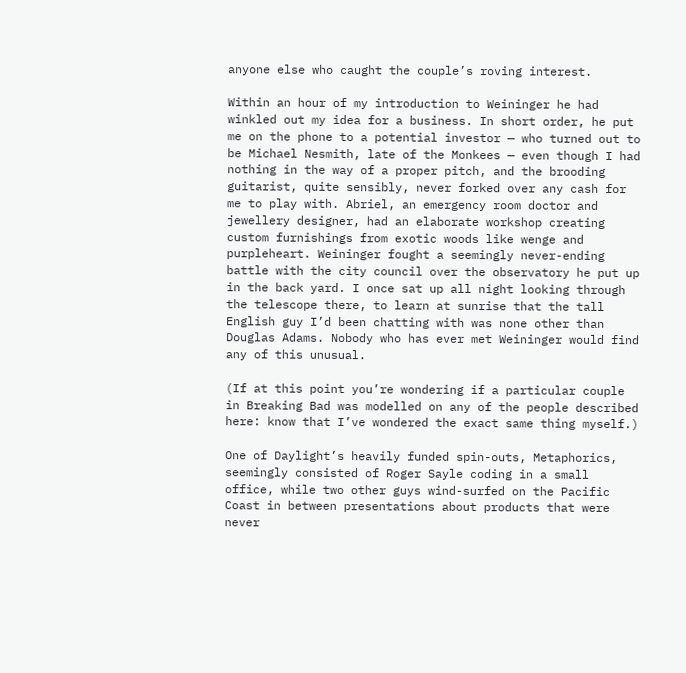anyone else who caught the couple’s roving interest.

Within an hour of my introduction to Weininger he had winkled out my idea for a business. In short order, he put me on the phone to a potential investor — who turned out to be Michael Nesmith, late of the Monkees — even though I had nothing in the way of a proper pitch, and the brooding guitarist, quite sensibly, never forked over any cash for me to play with. Abriel, an emergency room doctor and jewellery designer, had an elaborate workshop creating custom furnishings from exotic woods like wenge and purpleheart. Weininger fought a seemingly never-ending battle with the city council over the observatory he put up in the back yard. I once sat up all night looking through the telescope there, to learn at sunrise that the tall English guy I’d been chatting with was none other than Douglas Adams. Nobody who has ever met Weininger would find any of this unusual.

(If at this point you’re wondering if a particular couple in Breaking Bad was modelled on any of the people described here: know that I’ve wondered the exact same thing myself.)

One of Daylight’s heavily funded spin-outs, Metaphorics, seemingly consisted of Roger Sayle coding in a small office, while two other guys wind-surfed on the Pacific Coast in between presentations about products that were never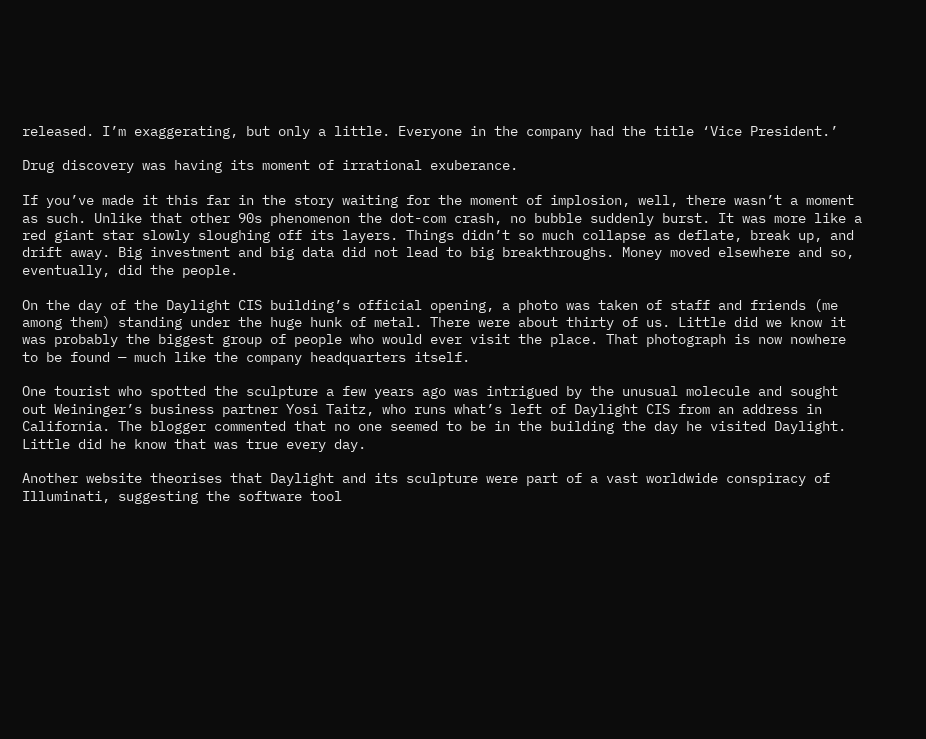released. I’m exaggerating, but only a little. Everyone in the company had the title ‘Vice President.’

Drug discovery was having its moment of irrational exuberance.

If you’ve made it this far in the story waiting for the moment of implosion, well, there wasn’t a moment as such. Unlike that other 90s phenomenon the dot-com crash, no bubble suddenly burst. It was more like a red giant star slowly sloughing off its layers. Things didn’t so much collapse as deflate, break up, and drift away. Big investment and big data did not lead to big breakthroughs. Money moved elsewhere and so, eventually, did the people.

On the day of the Daylight CIS building’s official opening, a photo was taken of staff and friends (me among them) standing under the huge hunk of metal. There were about thirty of us. Little did we know it was probably the biggest group of people who would ever visit the place. That photograph is now nowhere to be found — much like the company headquarters itself.

One tourist who spotted the sculpture a few years ago was intrigued by the unusual molecule and sought out Weininger’s business partner Yosi Taitz, who runs what’s left of Daylight CIS from an address in California. The blogger commented that no one seemed to be in the building the day he visited Daylight. Little did he know that was true every day.

Another website theorises that Daylight and its sculpture were part of a vast worldwide conspiracy of Illuminati, suggesting the software tool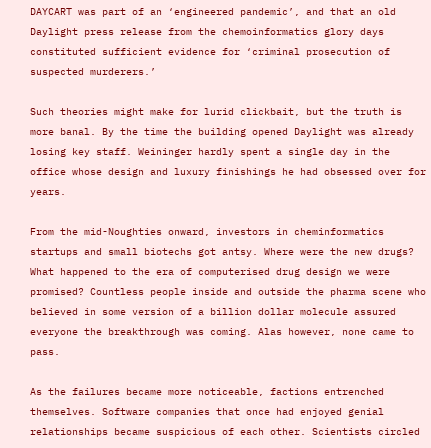DAYCART was part of an ‘engineered pandemic’, and that an old Daylight press release from the chemoinformatics glory days constituted sufficient evidence for ‘criminal prosecution of suspected murderers.’

Such theories might make for lurid clickbait, but the truth is more banal. By the time the building opened Daylight was already losing key staff. Weininger hardly spent a single day in the office whose design and luxury finishings he had obsessed over for years.

From the mid-Noughties onward, investors in cheminformatics startups and small biotechs got antsy. Where were the new drugs? What happened to the era of computerised drug design we were promised? Countless people inside and outside the pharma scene who believed in some version of a billion dollar molecule assured everyone the breakthrough was coming. Alas however, none came to pass.

As the failures became more noticeable, factions entrenched themselves. Software companies that once had enjoyed genial relationships became suspicious of each other. Scientists circled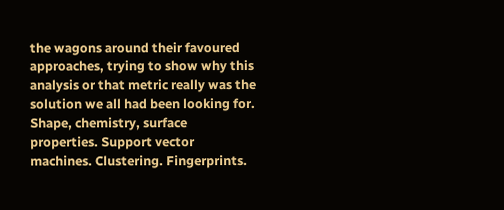the wagons around their favoured approaches, trying to show why this analysis or that metric really was the solution we all had been looking for. Shape, chemistry, surface properties. Support vector machines. Clustering. Fingerprints.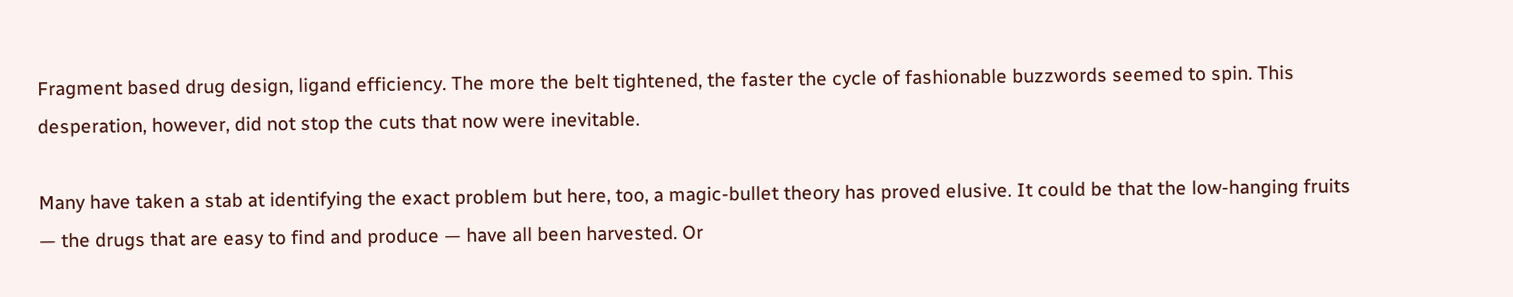Fragment based drug design, ligand efficiency. The more the belt tightened, the faster the cycle of fashionable buzzwords seemed to spin. This desperation, however, did not stop the cuts that now were inevitable.

Many have taken a stab at identifying the exact problem but here, too, a magic-bullet theory has proved elusive. It could be that the low-hanging fruits — the drugs that are easy to find and produce — have all been harvested. Or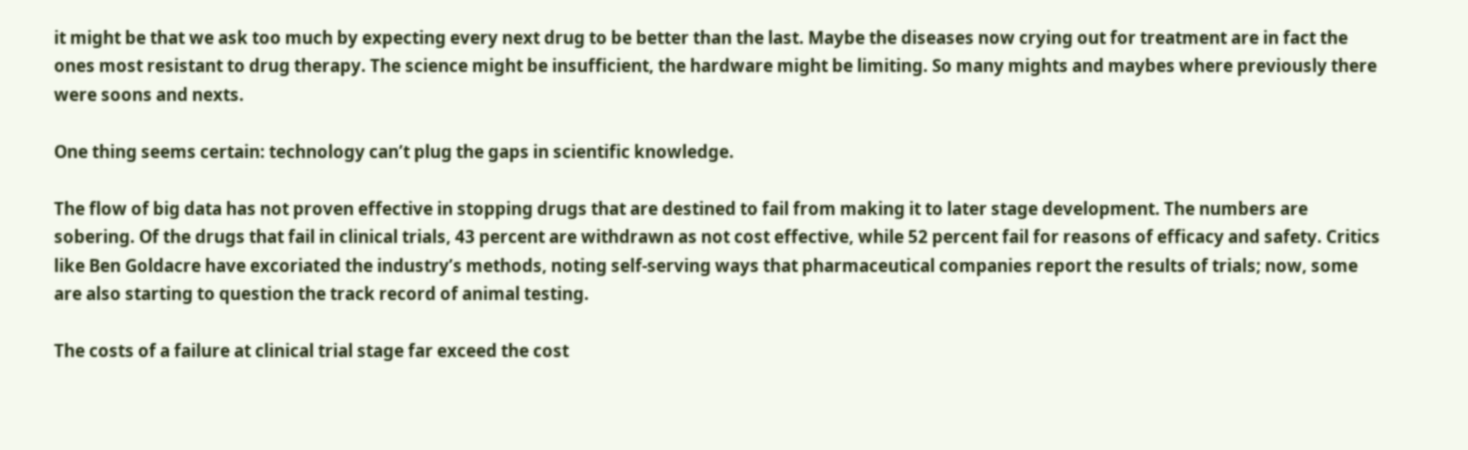it might be that we ask too much by expecting every next drug to be better than the last. Maybe the diseases now crying out for treatment are in fact the ones most resistant to drug therapy. The science might be insufficient, the hardware might be limiting. So many mights and maybes where previously there were soons and nexts.

One thing seems certain: technology can’t plug the gaps in scientific knowledge.

The flow of big data has not proven effective in stopping drugs that are destined to fail from making it to later stage development. The numbers are sobering. Of the drugs that fail in clinical trials, 43 percent are withdrawn as not cost effective, while 52 percent fail for reasons of efficacy and safety. Critics like Ben Goldacre have excoriated the industry’s methods, noting self-serving ways that pharmaceutical companies report the results of trials; now, some are also starting to question the track record of animal testing.

The costs of a failure at clinical trial stage far exceed the cost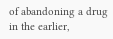of abandoning a drug in the earlier,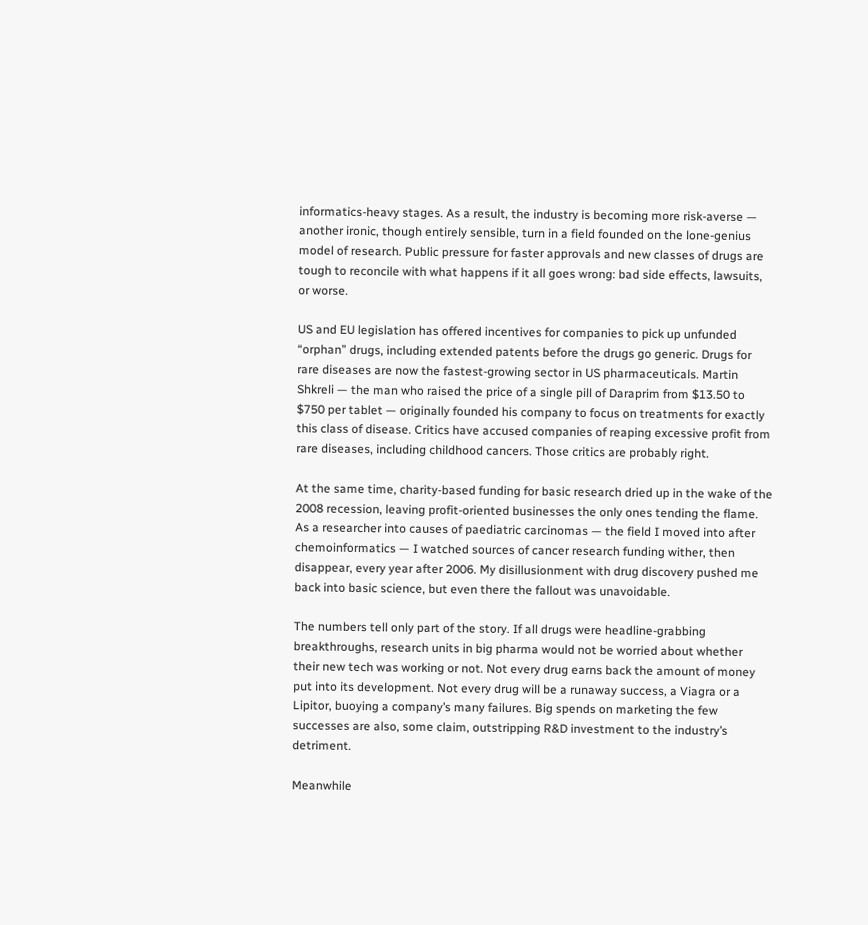informatics-heavy stages. As a result, the industry is becoming more risk-averse — another ironic, though entirely sensible, turn in a field founded on the lone-genius model of research. Public pressure for faster approvals and new classes of drugs are tough to reconcile with what happens if it all goes wrong: bad side effects, lawsuits, or worse.

US and EU legislation has offered incentives for companies to pick up unfunded “orphan” drugs, including extended patents before the drugs go generic. Drugs for rare diseases are now the fastest-growing sector in US pharmaceuticals. Martin Shkreli — the man who raised the price of a single pill of Daraprim from $13.50 to $750 per tablet — originally founded his company to focus on treatments for exactly this class of disease. Critics have accused companies of reaping excessive profit from rare diseases, including childhood cancers. Those critics are probably right.

At the same time, charity-based funding for basic research dried up in the wake of the 2008 recession, leaving profit-oriented businesses the only ones tending the flame. As a researcher into causes of paediatric carcinomas — the field I moved into after chemoinformatics — I watched sources of cancer research funding wither, then disappear, every year after 2006. My disillusionment with drug discovery pushed me back into basic science, but even there the fallout was unavoidable.

The numbers tell only part of the story. If all drugs were headline-grabbing breakthroughs, research units in big pharma would not be worried about whether their new tech was working or not. Not every drug earns back the amount of money put into its development. Not every drug will be a runaway success, a Viagra or a Lipitor, buoying a company’s many failures. Big spends on marketing the few successes are also, some claim, outstripping R&D investment to the industry’s detriment.

Meanwhile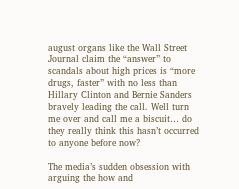august organs like the Wall Street Journal claim the “answer” to scandals about high prices is “more drugs, faster” with no less than Hillary Clinton and Bernie Sanders bravely leading the call. Well turn me over and call me a biscuit… do they really think this hasn’t occurred to anyone before now?

The media’s sudden obsession with arguing the how and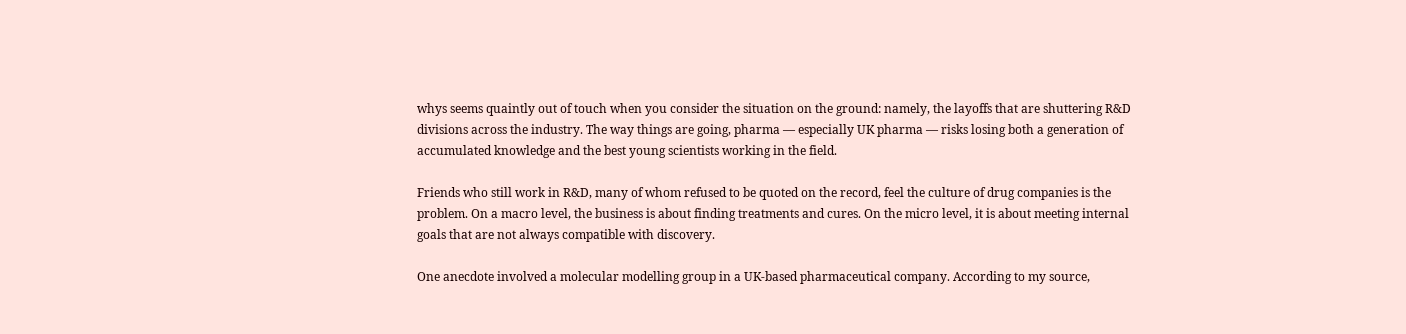whys seems quaintly out of touch when you consider the situation on the ground: namely, the layoffs that are shuttering R&D divisions across the industry. The way things are going, pharma — especially UK pharma — risks losing both a generation of accumulated knowledge and the best young scientists working in the field.

Friends who still work in R&D, many of whom refused to be quoted on the record, feel the culture of drug companies is the problem. On a macro level, the business is about finding treatments and cures. On the micro level, it is about meeting internal goals that are not always compatible with discovery.

One anecdote involved a molecular modelling group in a UK-based pharmaceutical company. According to my source,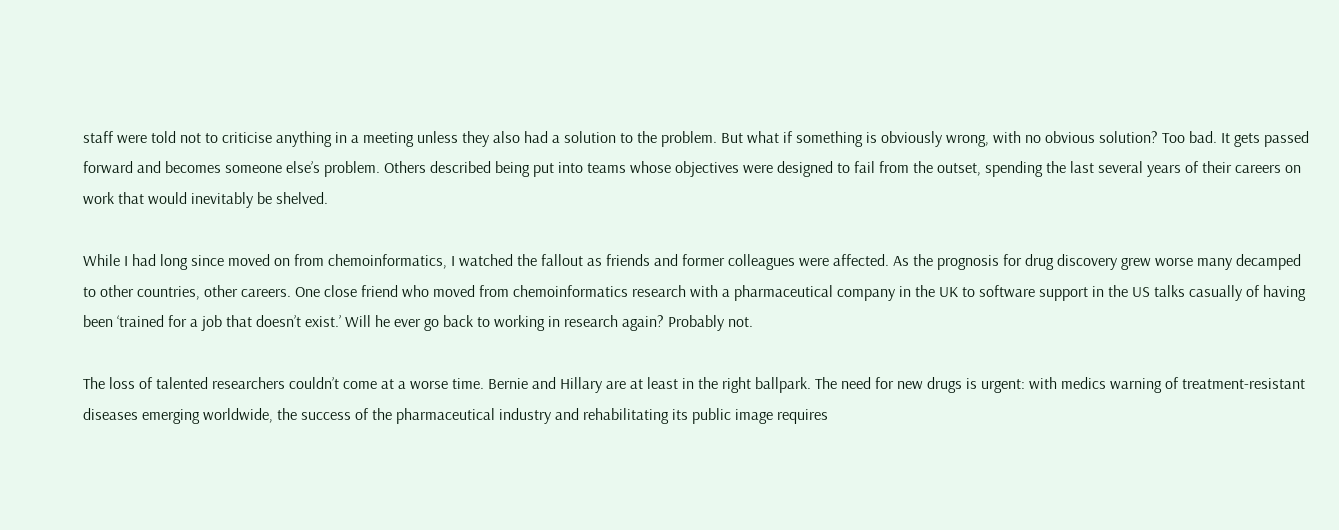staff were told not to criticise anything in a meeting unless they also had a solution to the problem. But what if something is obviously wrong, with no obvious solution? Too bad. It gets passed forward and becomes someone else’s problem. Others described being put into teams whose objectives were designed to fail from the outset, spending the last several years of their careers on work that would inevitably be shelved.

While I had long since moved on from chemoinformatics, I watched the fallout as friends and former colleagues were affected. As the prognosis for drug discovery grew worse many decamped to other countries, other careers. One close friend who moved from chemoinformatics research with a pharmaceutical company in the UK to software support in the US talks casually of having been ‘trained for a job that doesn’t exist.’ Will he ever go back to working in research again? Probably not.

The loss of talented researchers couldn’t come at a worse time. Bernie and Hillary are at least in the right ballpark. The need for new drugs is urgent: with medics warning of treatment-resistant diseases emerging worldwide, the success of the pharmaceutical industry and rehabilitating its public image requires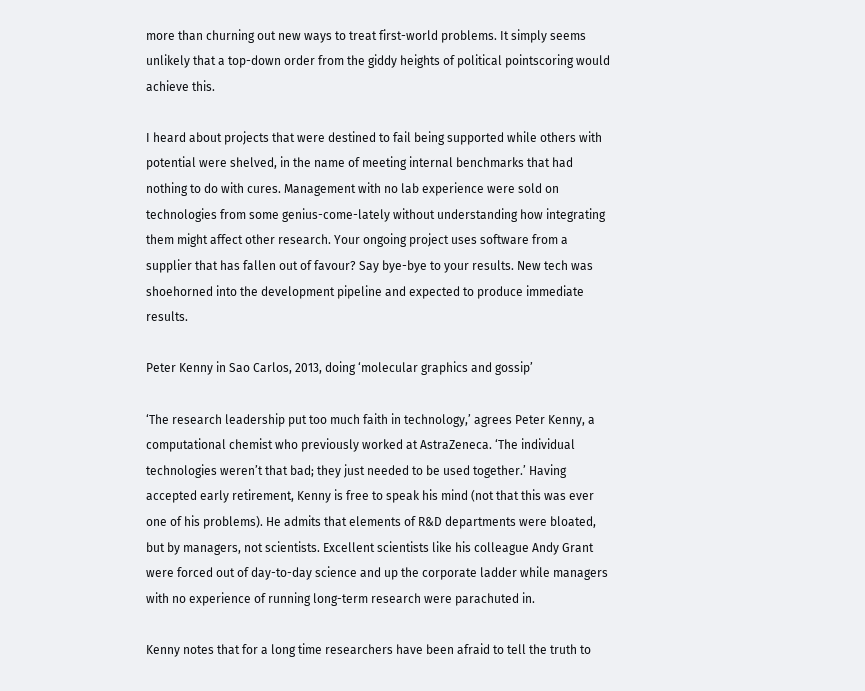more than churning out new ways to treat first-world problems. It simply seems unlikely that a top-down order from the giddy heights of political pointscoring would achieve this.

I heard about projects that were destined to fail being supported while others with potential were shelved, in the name of meeting internal benchmarks that had nothing to do with cures. Management with no lab experience were sold on technologies from some genius-come-lately without understanding how integrating them might affect other research. Your ongoing project uses software from a supplier that has fallen out of favour? Say bye-bye to your results. New tech was shoehorned into the development pipeline and expected to produce immediate results.

Peter Kenny in Sao Carlos, 2013, doing ‘molecular graphics and gossip’

‘The research leadership put too much faith in technology,’ agrees Peter Kenny, a computational chemist who previously worked at AstraZeneca. ‘The individual technologies weren’t that bad; they just needed to be used together.’ Having accepted early retirement, Kenny is free to speak his mind (not that this was ever one of his problems). He admits that elements of R&D departments were bloated, but by managers, not scientists. Excellent scientists like his colleague Andy Grant were forced out of day-to-day science and up the corporate ladder while managers with no experience of running long-term research were parachuted in.

Kenny notes that for a long time researchers have been afraid to tell the truth to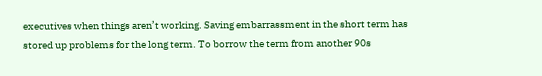executives when things aren’t working. Saving embarrassment in the short term has stored up problems for the long term. To borrow the term from another 90s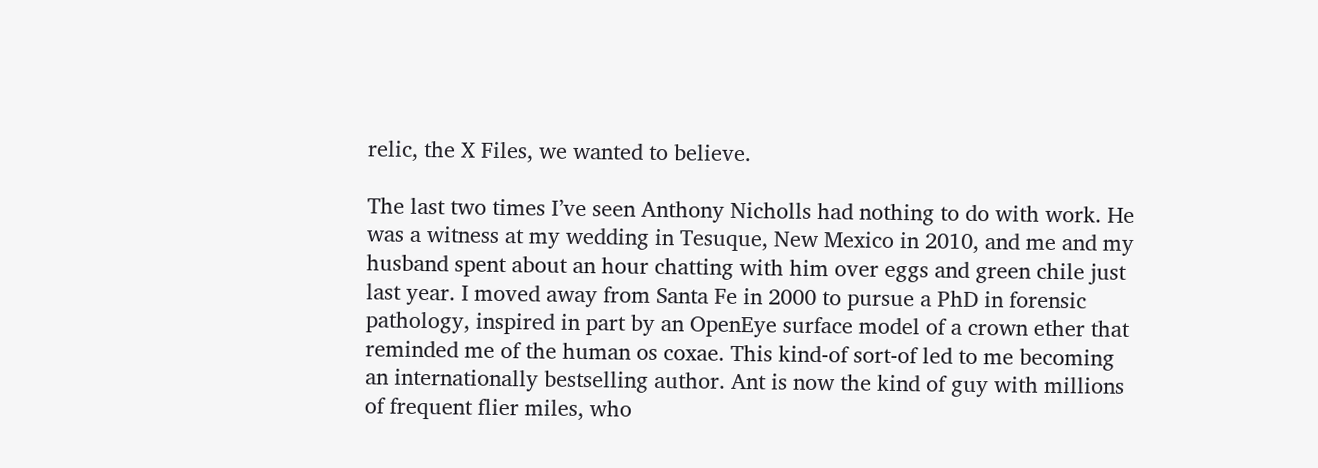relic, the X Files, we wanted to believe.

The last two times I’ve seen Anthony Nicholls had nothing to do with work. He was a witness at my wedding in Tesuque, New Mexico in 2010, and me and my husband spent about an hour chatting with him over eggs and green chile just last year. I moved away from Santa Fe in 2000 to pursue a PhD in forensic pathology, inspired in part by an OpenEye surface model of a crown ether that reminded me of the human os coxae. This kind-of sort-of led to me becoming an internationally bestselling author. Ant is now the kind of guy with millions of frequent flier miles, who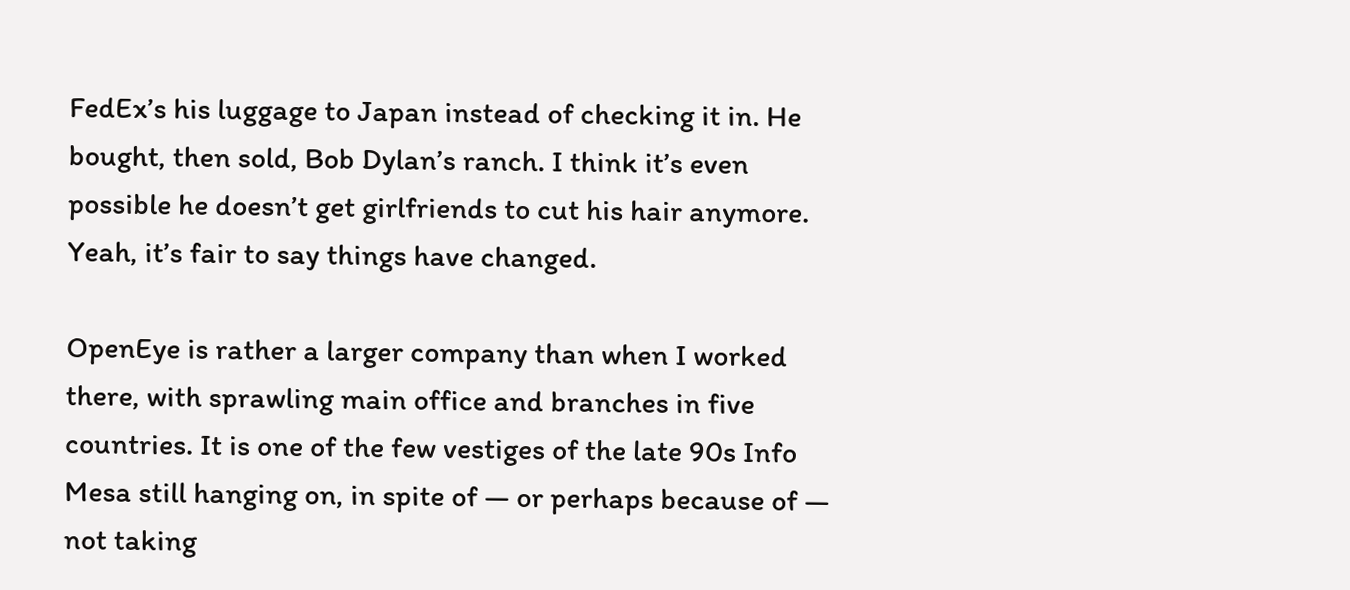FedEx’s his luggage to Japan instead of checking it in. He bought, then sold, Bob Dylan’s ranch. I think it’s even possible he doesn’t get girlfriends to cut his hair anymore. Yeah, it’s fair to say things have changed.

OpenEye is rather a larger company than when I worked there, with sprawling main office and branches in five countries. It is one of the few vestiges of the late 90s Info Mesa still hanging on, in spite of — or perhaps because of — not taking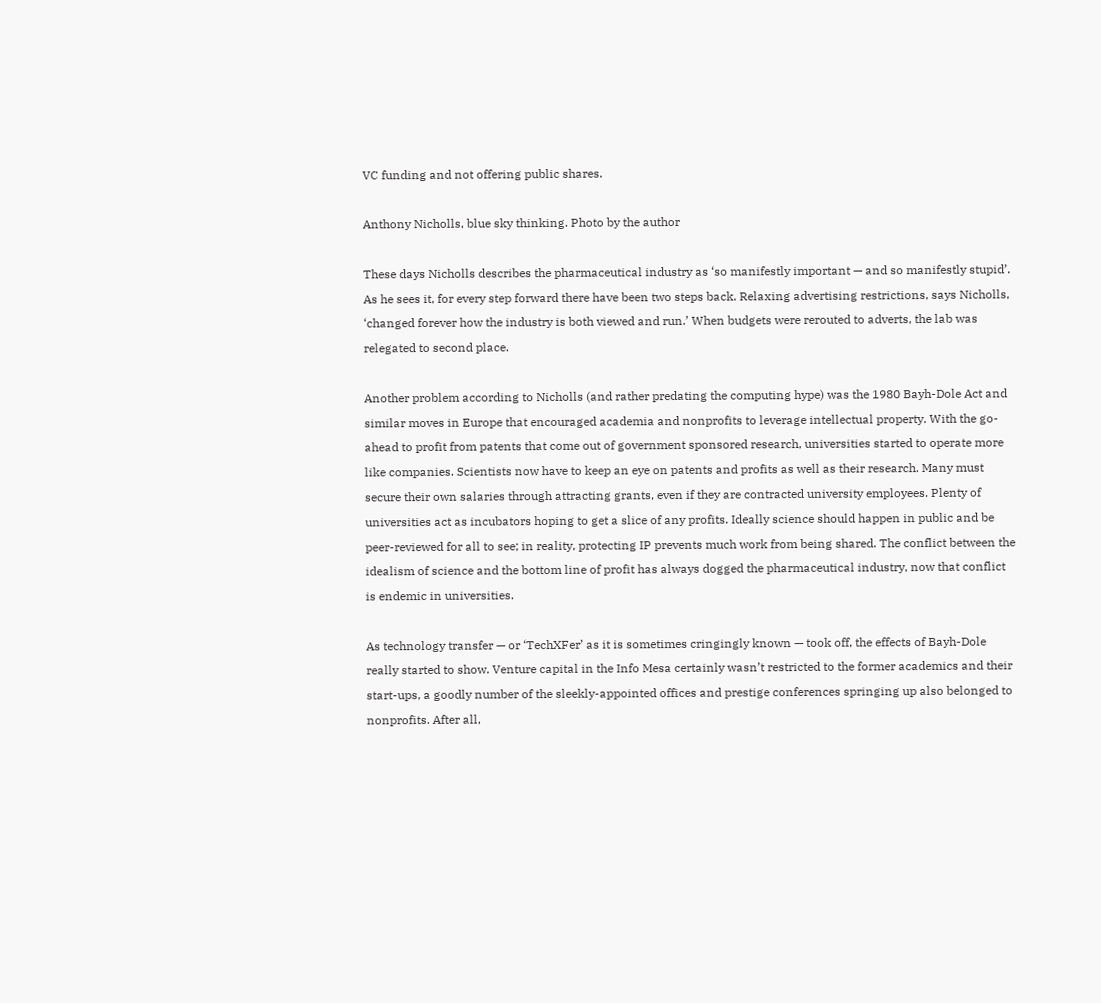VC funding and not offering public shares.

Anthony Nicholls, blue sky thinking. Photo by the author

These days Nicholls describes the pharmaceutical industry as ‘so manifestly important — and so manifestly stupid’. As he sees it, for every step forward there have been two steps back. Relaxing advertising restrictions, says Nicholls, ‘changed forever how the industry is both viewed and run.’ When budgets were rerouted to adverts, the lab was relegated to second place.

Another problem according to Nicholls (and rather predating the computing hype) was the 1980 Bayh-Dole Act and similar moves in Europe that encouraged academia and nonprofits to leverage intellectual property. With the go-ahead to profit from patents that come out of government sponsored research, universities started to operate more like companies. Scientists now have to keep an eye on patents and profits as well as their research. Many must secure their own salaries through attracting grants, even if they are contracted university employees. Plenty of universities act as incubators hoping to get a slice of any profits. Ideally science should happen in public and be peer-reviewed for all to see; in reality, protecting IP prevents much work from being shared. The conflict between the idealism of science and the bottom line of profit has always dogged the pharmaceutical industry, now that conflict is endemic in universities.

As technology transfer — or ‘TechXFer’ as it is sometimes cringingly known — took off, the effects of Bayh-Dole really started to show. Venture capital in the Info Mesa certainly wasn’t restricted to the former academics and their start-ups, a goodly number of the sleekly-appointed offices and prestige conferences springing up also belonged to nonprofits. After all,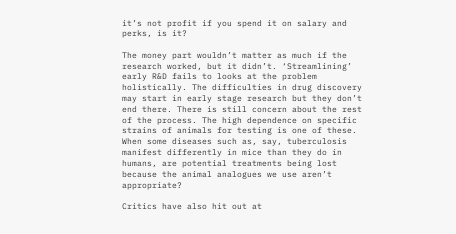it’s not profit if you spend it on salary and perks, is it?

The money part wouldn’t matter as much if the research worked, but it didn’t. ‘Streamlining’ early R&D fails to looks at the problem holistically. The difficulties in drug discovery may start in early stage research but they don’t end there. There is still concern about the rest of the process. The high dependence on specific strains of animals for testing is one of these. When some diseases such as, say, tuberculosis manifest differently in mice than they do in humans, are potential treatments being lost because the animal analogues we use aren’t appropriate?

Critics have also hit out at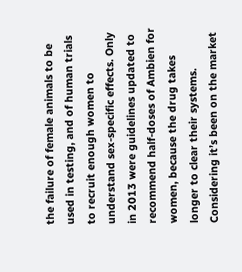the failure of female animals to be used in testing, and of human trials to recruit enough women to understand sex-specific effects. Only in 2013 were guidelines updated to recommend half-doses of Ambien for women, because the drug takes longer to clear their systems. Considering it’s been on the market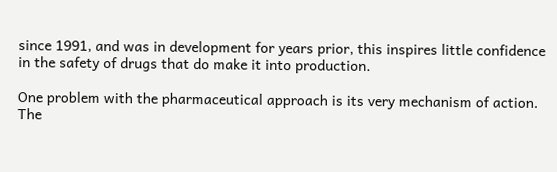since 1991, and was in development for years prior, this inspires little confidence in the safety of drugs that do make it into production.

One problem with the pharmaceutical approach is its very mechanism of action. The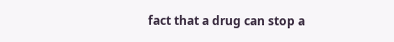fact that a drug can stop a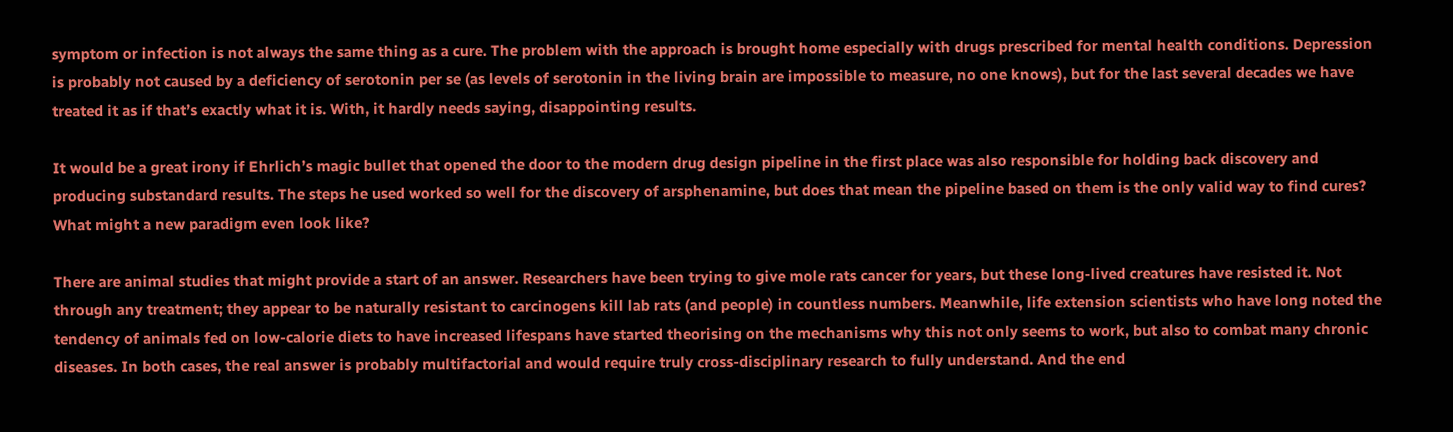symptom or infection is not always the same thing as a cure. The problem with the approach is brought home especially with drugs prescribed for mental health conditions. Depression is probably not caused by a deficiency of serotonin per se (as levels of serotonin in the living brain are impossible to measure, no one knows), but for the last several decades we have treated it as if that’s exactly what it is. With, it hardly needs saying, disappointing results.

It would be a great irony if Ehrlich’s magic bullet that opened the door to the modern drug design pipeline in the first place was also responsible for holding back discovery and producing substandard results. The steps he used worked so well for the discovery of arsphenamine, but does that mean the pipeline based on them is the only valid way to find cures? What might a new paradigm even look like?

There are animal studies that might provide a start of an answer. Researchers have been trying to give mole rats cancer for years, but these long-lived creatures have resisted it. Not through any treatment; they appear to be naturally resistant to carcinogens kill lab rats (and people) in countless numbers. Meanwhile, life extension scientists who have long noted the tendency of animals fed on low-calorie diets to have increased lifespans have started theorising on the mechanisms why this not only seems to work, but also to combat many chronic diseases. In both cases, the real answer is probably multifactorial and would require truly cross-disciplinary research to fully understand. And the end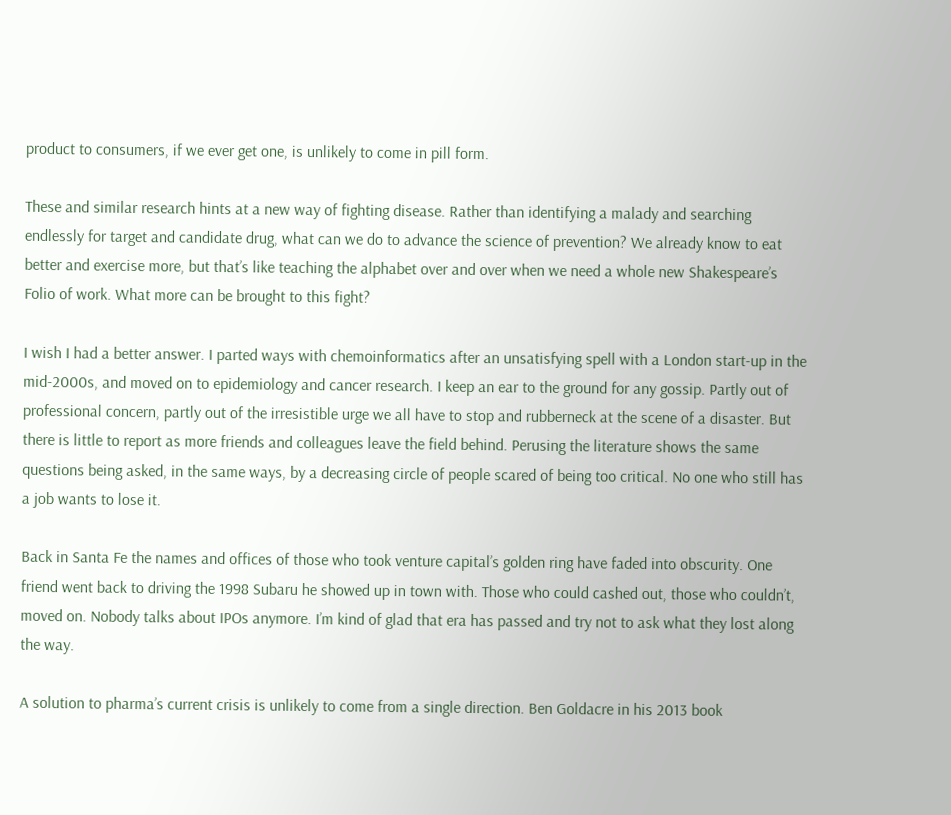product to consumers, if we ever get one, is unlikely to come in pill form.

These and similar research hints at a new way of fighting disease. Rather than identifying a malady and searching endlessly for target and candidate drug, what can we do to advance the science of prevention? We already know to eat better and exercise more, but that’s like teaching the alphabet over and over when we need a whole new Shakespeare’s Folio of work. What more can be brought to this fight?

I wish I had a better answer. I parted ways with chemoinformatics after an unsatisfying spell with a London start-up in the mid-2000s, and moved on to epidemiology and cancer research. I keep an ear to the ground for any gossip. Partly out of professional concern, partly out of the irresistible urge we all have to stop and rubberneck at the scene of a disaster. But there is little to report as more friends and colleagues leave the field behind. Perusing the literature shows the same questions being asked, in the same ways, by a decreasing circle of people scared of being too critical. No one who still has a job wants to lose it.

Back in Santa Fe the names and offices of those who took venture capital’s golden ring have faded into obscurity. One friend went back to driving the 1998 Subaru he showed up in town with. Those who could cashed out, those who couldn’t, moved on. Nobody talks about IPOs anymore. I’m kind of glad that era has passed and try not to ask what they lost along the way.

A solution to pharma’s current crisis is unlikely to come from a single direction. Ben Goldacre in his 2013 book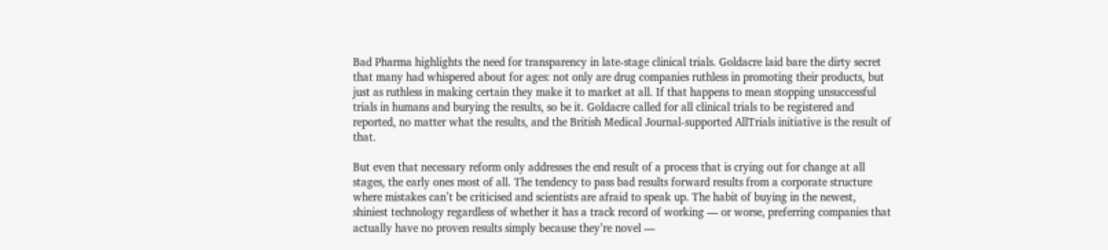Bad Pharma highlights the need for transparency in late-stage clinical trials. Goldacre laid bare the dirty secret that many had whispered about for ages: not only are drug companies ruthless in promoting their products, but just as ruthless in making certain they make it to market at all. If that happens to mean stopping unsuccessful trials in humans and burying the results, so be it. Goldacre called for all clinical trials to be registered and reported, no matter what the results, and the British Medical Journal-supported AllTrials initiative is the result of that.

But even that necessary reform only addresses the end result of a process that is crying out for change at all stages, the early ones most of all. The tendency to pass bad results forward results from a corporate structure where mistakes can’t be criticised and scientists are afraid to speak up. The habit of buying in the newest, shiniest technology regardless of whether it has a track record of working — or worse, preferring companies that actually have no proven results simply because they’re novel —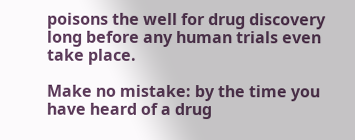poisons the well for drug discovery long before any human trials even take place.

Make no mistake: by the time you have heard of a drug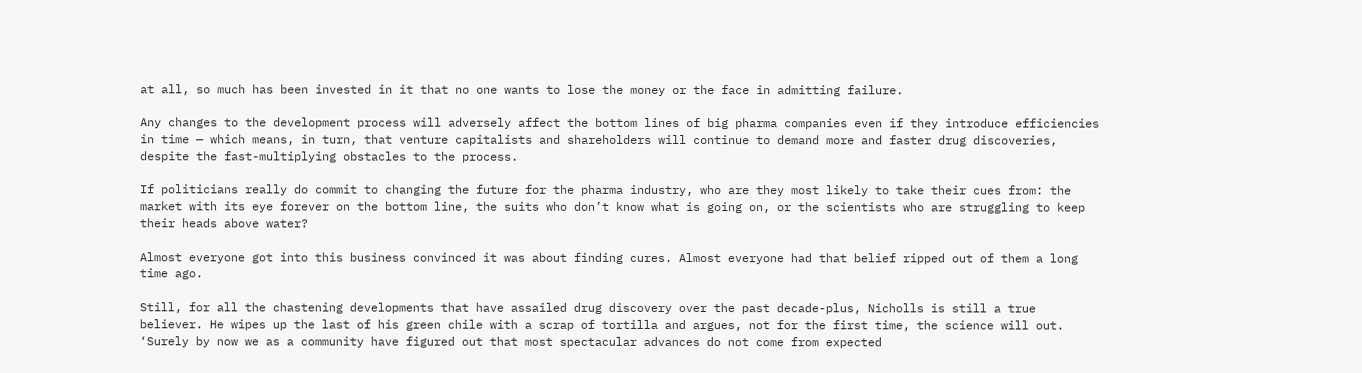at all, so much has been invested in it that no one wants to lose the money or the face in admitting failure.

Any changes to the development process will adversely affect the bottom lines of big pharma companies even if they introduce efficiencies in time — which means, in turn, that venture capitalists and shareholders will continue to demand more and faster drug discoveries, despite the fast-multiplying obstacles to the process.

If politicians really do commit to changing the future for the pharma industry, who are they most likely to take their cues from: the market with its eye forever on the bottom line, the suits who don’t know what is going on, or the scientists who are struggling to keep their heads above water?

Almost everyone got into this business convinced it was about finding cures. Almost everyone had that belief ripped out of them a long time ago.

Still, for all the chastening developments that have assailed drug discovery over the past decade-plus, Nicholls is still a true believer. He wipes up the last of his green chile with a scrap of tortilla and argues, not for the first time, the science will out. ‘Surely by now we as a community have figured out that most spectacular advances do not come from expected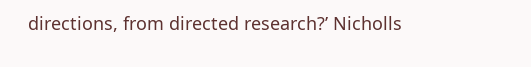directions, from directed research?’ Nicholls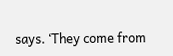says. ‘They come from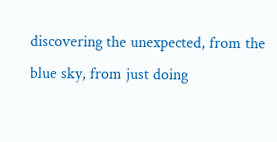discovering the unexpected, from the blue sky, from just doing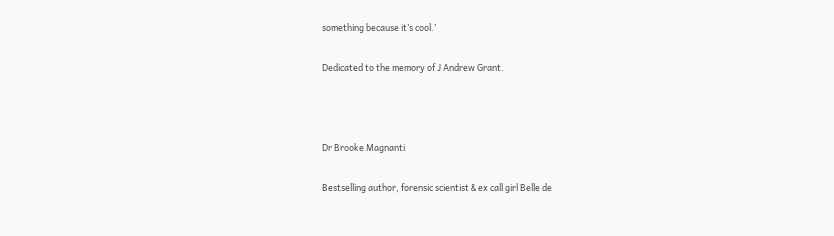something because it’s cool.’

Dedicated to the memory of J Andrew Grant.



Dr Brooke Magnanti

Bestselling author, forensic scientist & ex call girl Belle de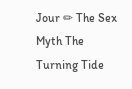Jour ✏ The Sex Myth The Turning Tide